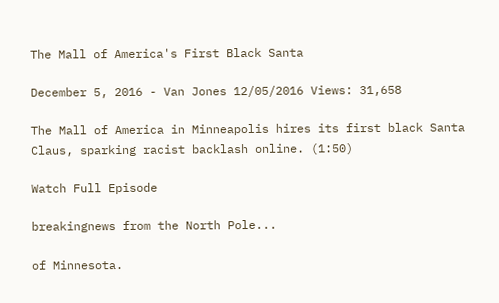The Mall of America's First Black Santa

December 5, 2016 - Van Jones 12/05/2016 Views: 31,658

The Mall of America in Minneapolis hires its first black Santa Claus, sparking racist backlash online. (1:50)

Watch Full Episode

breakingnews from the North Pole...

of Minnesota.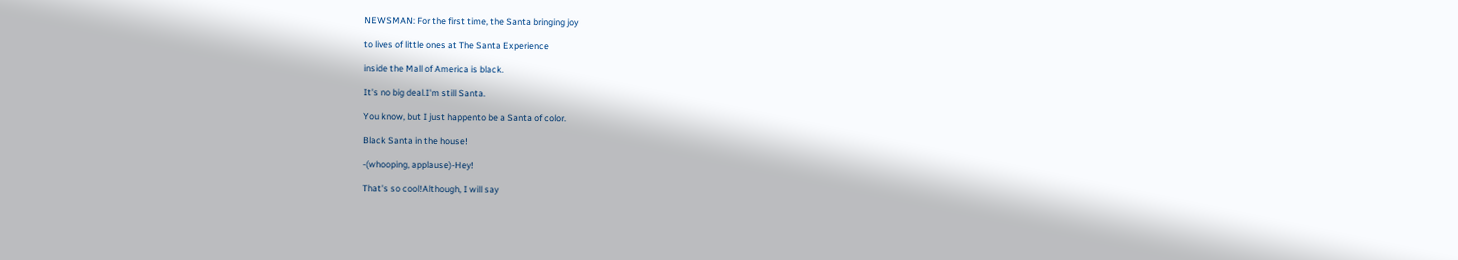NEWSMAN: For the first time, the Santa bringing joy

to lives of little ones at The Santa Experience

inside the Mall of America is black.

It's no big deal.I'm still Santa.

You know, but I just happento be a Santa of color.

Black Santa in the house!

-(whooping, applause)-Hey!

That's so cool!Although, I will say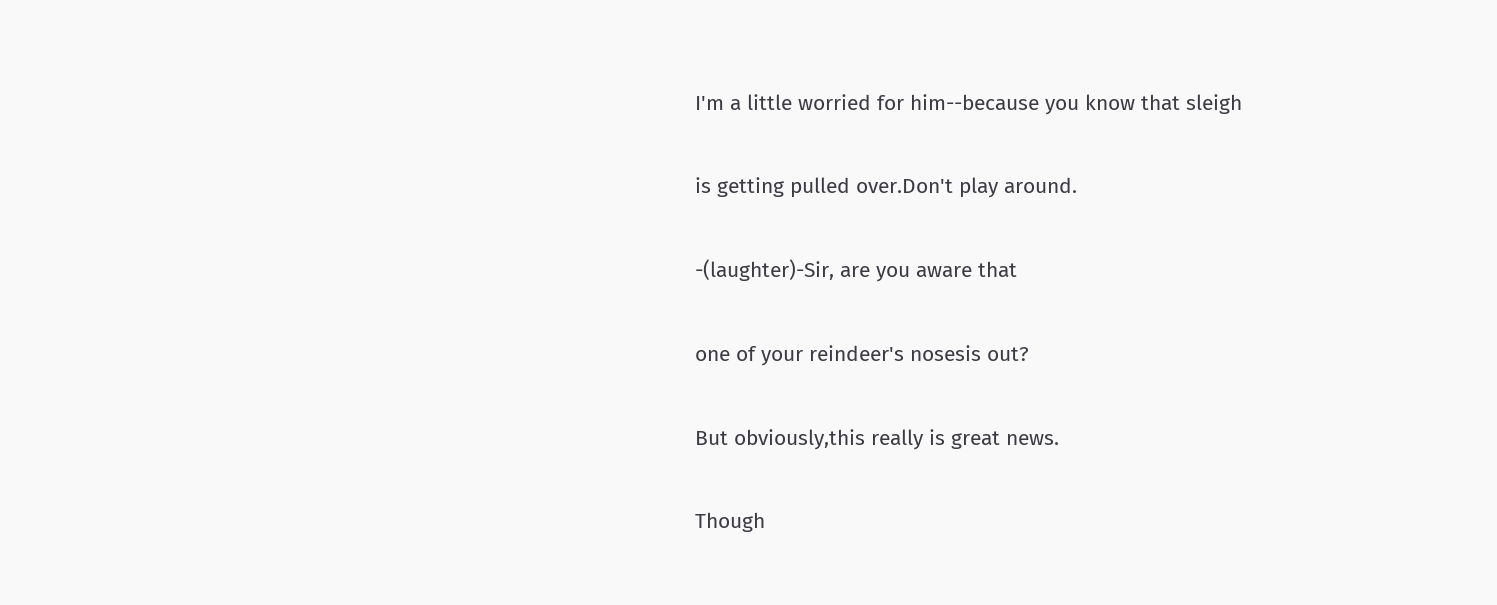I'm a little worried for him--because you know that sleigh

is getting pulled over.Don't play around.

-(laughter)-Sir, are you aware that

one of your reindeer's nosesis out?

But obviously,this really is great news.

Though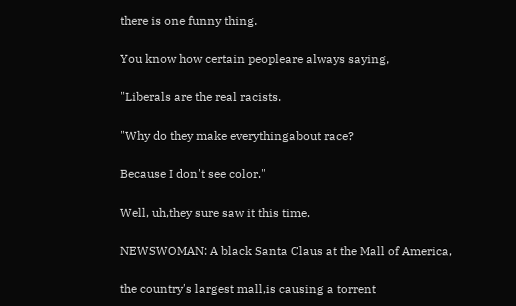there is one funny thing.

You know how certain peopleare always saying,

"Liberals are the real racists.

"Why do they make everythingabout race?

Because I don't see color."

Well, uh,they sure saw it this time.

NEWSWOMAN: A black Santa Claus at the Mall of America,

the country's largest mall,is causing a torrent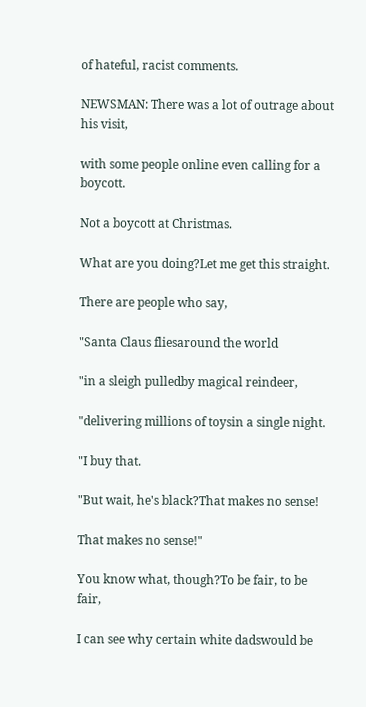of hateful, racist comments.

NEWSMAN: There was a lot of outrage about his visit,

with some people online even calling for a boycott.

Not a boycott at Christmas.

What are you doing?Let me get this straight.

There are people who say,

"Santa Claus fliesaround the world

"in a sleigh pulledby magical reindeer,

"delivering millions of toysin a single night.

"I buy that.

"But wait, he's black?That makes no sense!

That makes no sense!"

You know what, though?To be fair, to be fair,

I can see why certain white dadswould be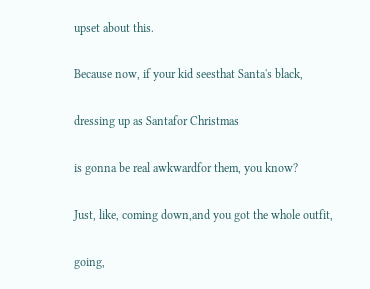upset about this.

Because now, if your kid seesthat Santa's black,

dressing up as Santafor Christmas

is gonna be real awkwardfor them, you know?

Just, like, coming down,and you got the whole outfit,

going,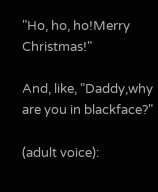"Ho, ho, ho!Merry Christmas!"

And, like, "Daddy,why are you in blackface?"

(adult voice):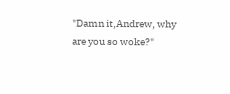"Damn it,Andrew, why are you so woke?"